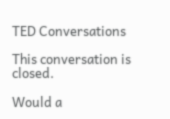TED Conversations

This conversation is closed.

Would a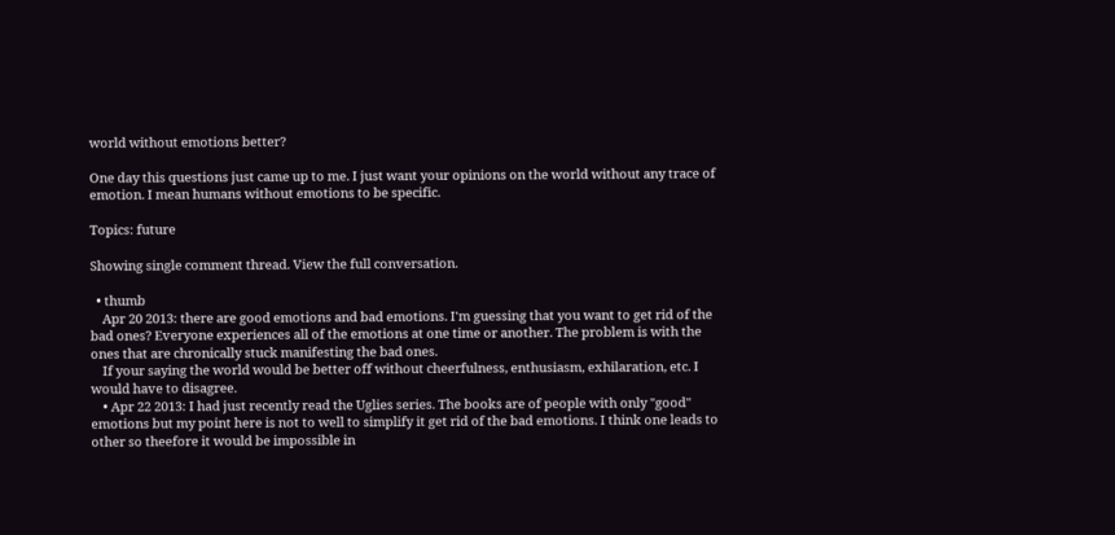world without emotions better?

One day this questions just came up to me. I just want your opinions on the world without any trace of emotion. I mean humans without emotions to be specific.

Topics: future

Showing single comment thread. View the full conversation.

  • thumb
    Apr 20 2013: there are good emotions and bad emotions. I'm guessing that you want to get rid of the bad ones? Everyone experiences all of the emotions at one time or another. The problem is with the ones that are chronically stuck manifesting the bad ones.
    If your saying the world would be better off without cheerfulness, enthusiasm, exhilaration, etc. I would have to disagree.
    • Apr 22 2013: I had just recently read the Uglies series. The books are of people with only "good" emotions but my point here is not to well to simplify it get rid of the bad emotions. I think one leads to other so theefore it would be impossible in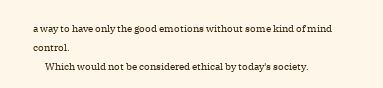a way to have only the good emotions without some kind of mind control.
      Which would not be considered ethical by today's society.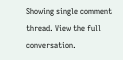Showing single comment thread. View the full conversation.